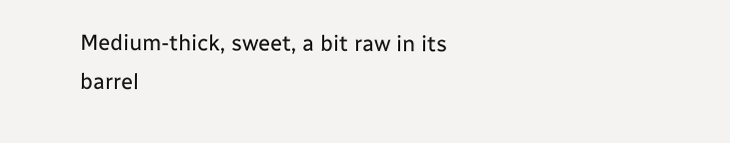Medium-thick, sweet, a bit raw in its barrel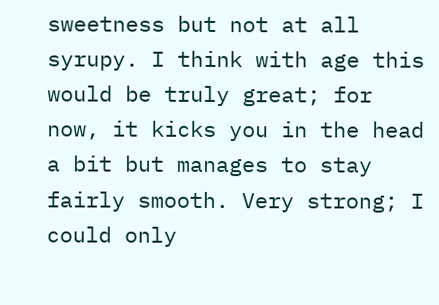sweetness but not at all syrupy. I think with age this would be truly great; for now, it kicks you in the head a bit but manages to stay fairly smooth. Very strong; I could only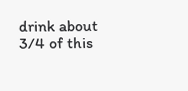drink about 3/4 of this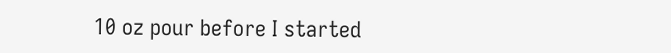10 oz pour before I started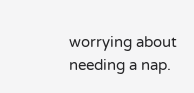worrying about needing a nap.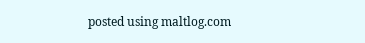posted using maltlog.com